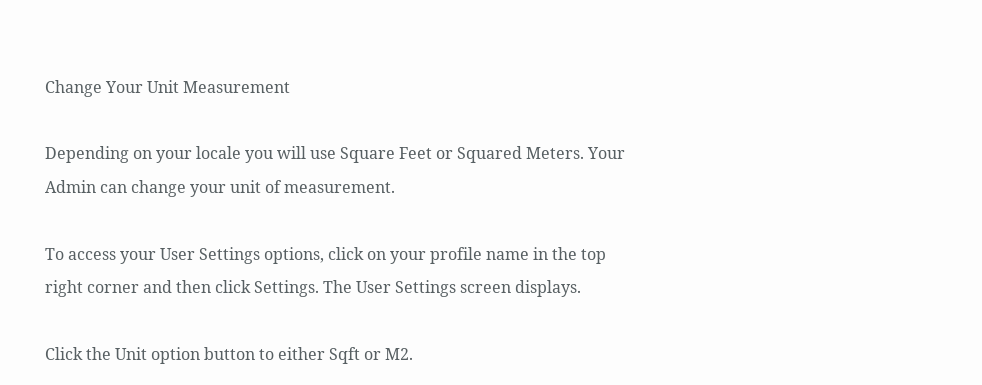Change Your Unit Measurement

Depending on your locale you will use Square Feet or Squared Meters. Your Admin can change your unit of measurement.

To access your User Settings options, click on your profile name in the top right corner and then click Settings. The User Settings screen displays.

Click the Unit option button to either Sqft or M2.